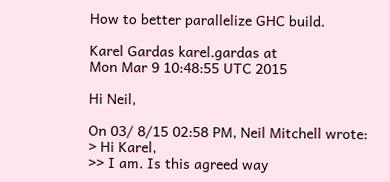How to better parallelize GHC build.

Karel Gardas karel.gardas at
Mon Mar 9 10:48:55 UTC 2015

Hi Neil,

On 03/ 8/15 02:58 PM, Neil Mitchell wrote:
> Hi Karel,
>> I am. Is this agreed way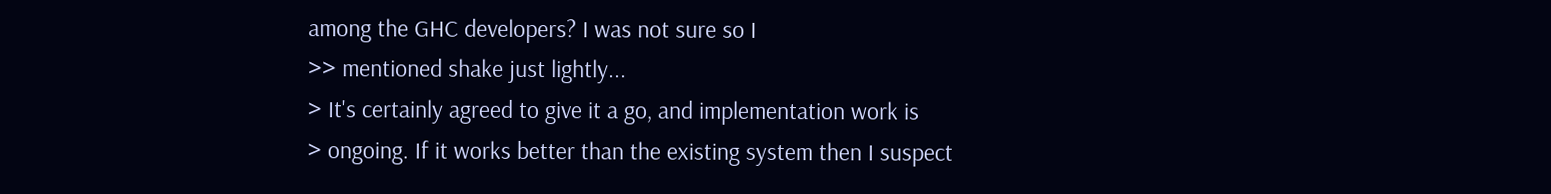among the GHC developers? I was not sure so I
>> mentioned shake just lightly...
> It's certainly agreed to give it a go, and implementation work is
> ongoing. If it works better than the existing system then I suspect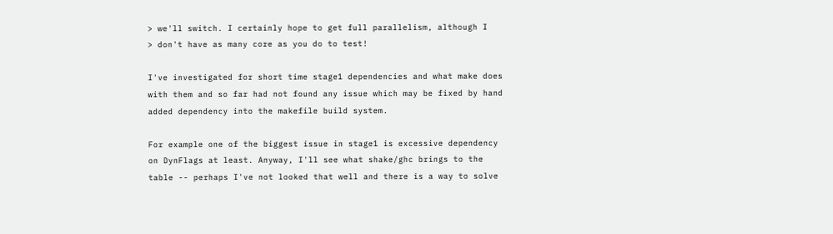> we'll switch. I certainly hope to get full parallelism, although I
> don't have as many core as you do to test!

I've investigated for short time stage1 dependencies and what make does
with them and so far had not found any issue which may be fixed by hand
added dependency into the makefile build system.

For example one of the biggest issue in stage1 is excessive dependency
on DynFlags at least. Anyway, I'll see what shake/ghc brings to the
table -- perhaps I've not looked that well and there is a way to solve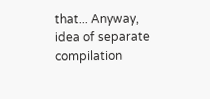that... Anyway, idea of separate compilation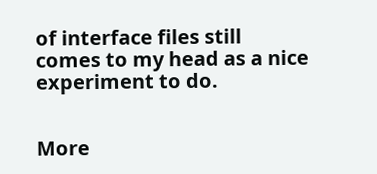of interface files still
comes to my head as a nice experiment to do.


More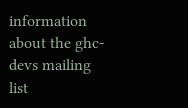information about the ghc-devs mailing list